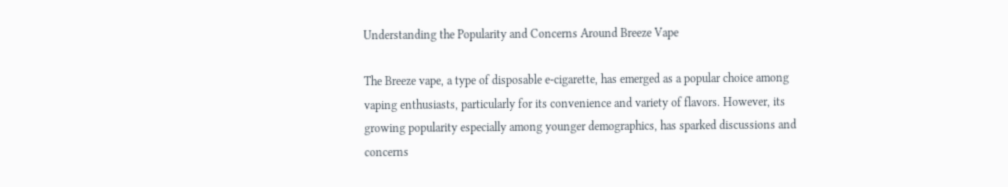Understanding the Popularity and Concerns Around Breeze Vape

The Breeze vape, a type of disposable e-cigarette, has emerged as a popular choice among vaping enthusiasts, particularly for its convenience and variety of flavors. However, its growing popularity especially among younger demographics, has sparked discussions and concerns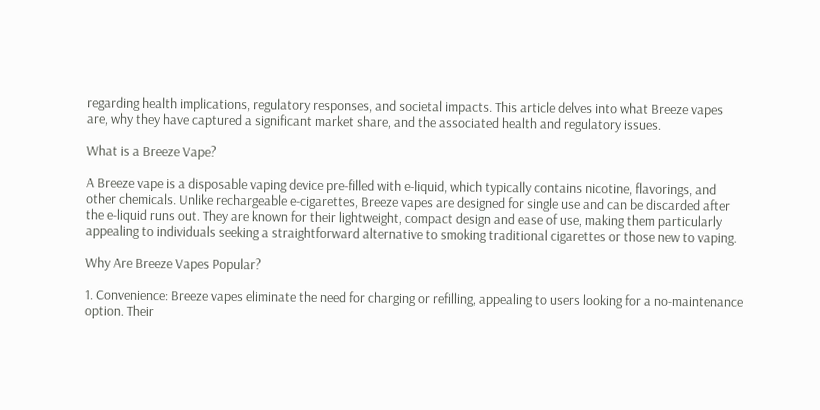regarding health implications, regulatory responses, and societal impacts. This article delves into what Breeze vapes are, why they have captured a significant market share, and the associated health and regulatory issues.

What is a Breeze Vape?

A Breeze vape is a disposable vaping device pre-filled with e-liquid, which typically contains nicotine, flavorings, and other chemicals. Unlike rechargeable e-cigarettes, Breeze vapes are designed for single use and can be discarded after the e-liquid runs out. They are known for their lightweight, compact design and ease of use, making them particularly appealing to individuals seeking a straightforward alternative to smoking traditional cigarettes or those new to vaping.

Why Are Breeze Vapes Popular?

1. Convenience: Breeze vapes eliminate the need for charging or refilling, appealing to users looking for a no-maintenance option. Their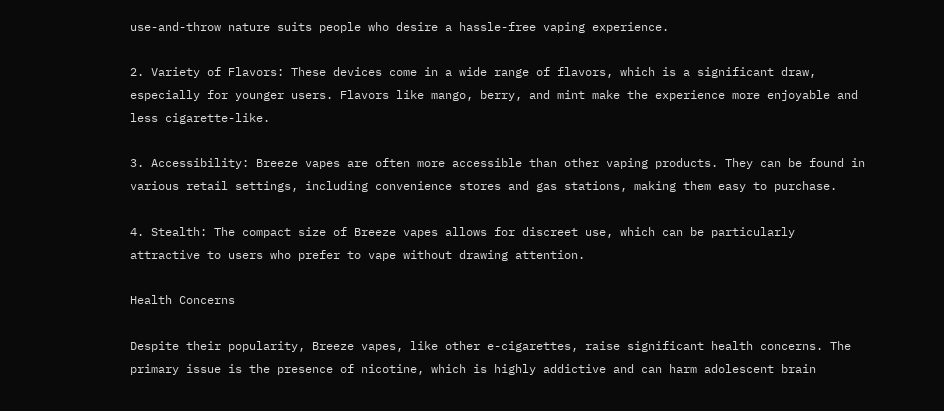use-and-throw nature suits people who desire a hassle-free vaping experience.

2. Variety of Flavors: These devices come in a wide range of flavors, which is a significant draw, especially for younger users. Flavors like mango, berry, and mint make the experience more enjoyable and less cigarette-like.

3. Accessibility: Breeze vapes are often more accessible than other vaping products. They can be found in various retail settings, including convenience stores and gas stations, making them easy to purchase.

4. Stealth: The compact size of Breeze vapes allows for discreet use, which can be particularly attractive to users who prefer to vape without drawing attention.

Health Concerns

Despite their popularity, Breeze vapes, like other e-cigarettes, raise significant health concerns. The primary issue is the presence of nicotine, which is highly addictive and can harm adolescent brain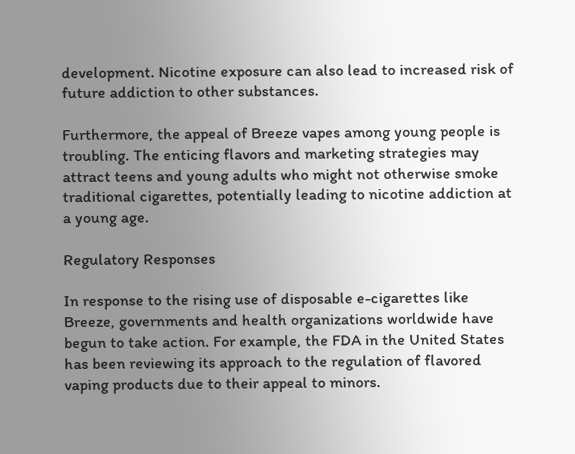development. Nicotine exposure can also lead to increased risk of future addiction to other substances.

Furthermore, the appeal of Breeze vapes among young people is troubling. The enticing flavors and marketing strategies may attract teens and young adults who might not otherwise smoke traditional cigarettes, potentially leading to nicotine addiction at a young age.

Regulatory Responses

In response to the rising use of disposable e-cigarettes like Breeze, governments and health organizations worldwide have begun to take action. For example, the FDA in the United States has been reviewing its approach to the regulation of flavored vaping products due to their appeal to minors.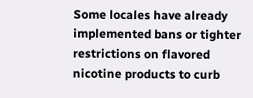Some locales have already implemented bans or tighter restrictions on flavored nicotine products to curb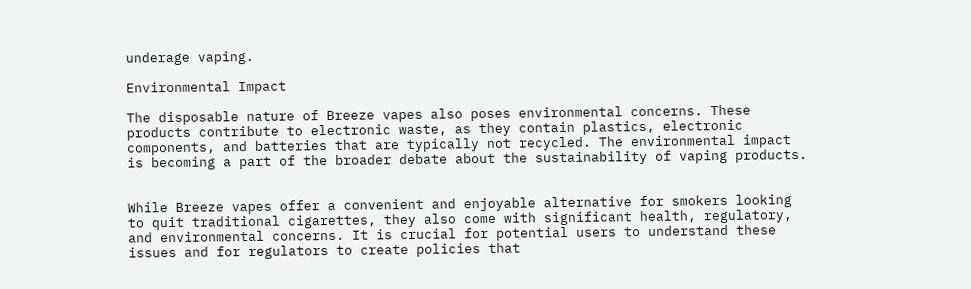underage vaping.

Environmental Impact

The disposable nature of Breeze vapes also poses environmental concerns. These products contribute to electronic waste, as they contain plastics, electronic components, and batteries that are typically not recycled. The environmental impact is becoming a part of the broader debate about the sustainability of vaping products.


While Breeze vapes offer a convenient and enjoyable alternative for smokers looking to quit traditional cigarettes, they also come with significant health, regulatory, and environmental concerns. It is crucial for potential users to understand these issues and for regulators to create policies that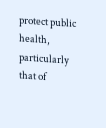protect public health, particularly that of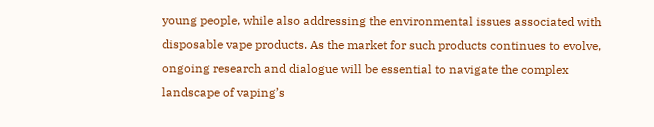young people, while also addressing the environmental issues associated with disposable vape products. As the market for such products continues to evolve, ongoing research and dialogue will be essential to navigate the complex landscape of vaping’s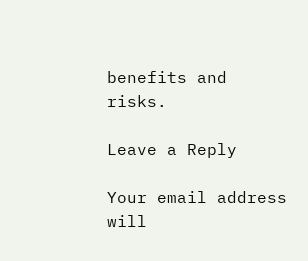benefits and risks.

Leave a Reply

Your email address will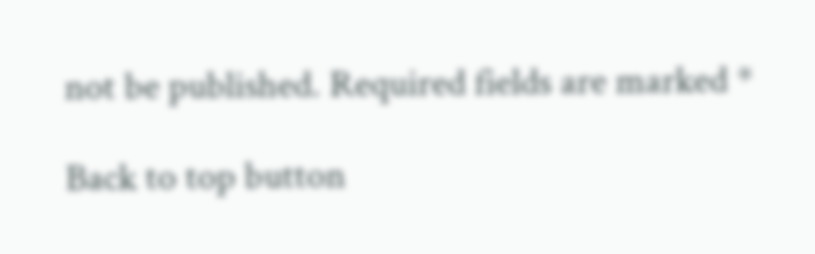not be published. Required fields are marked *

Back to top button